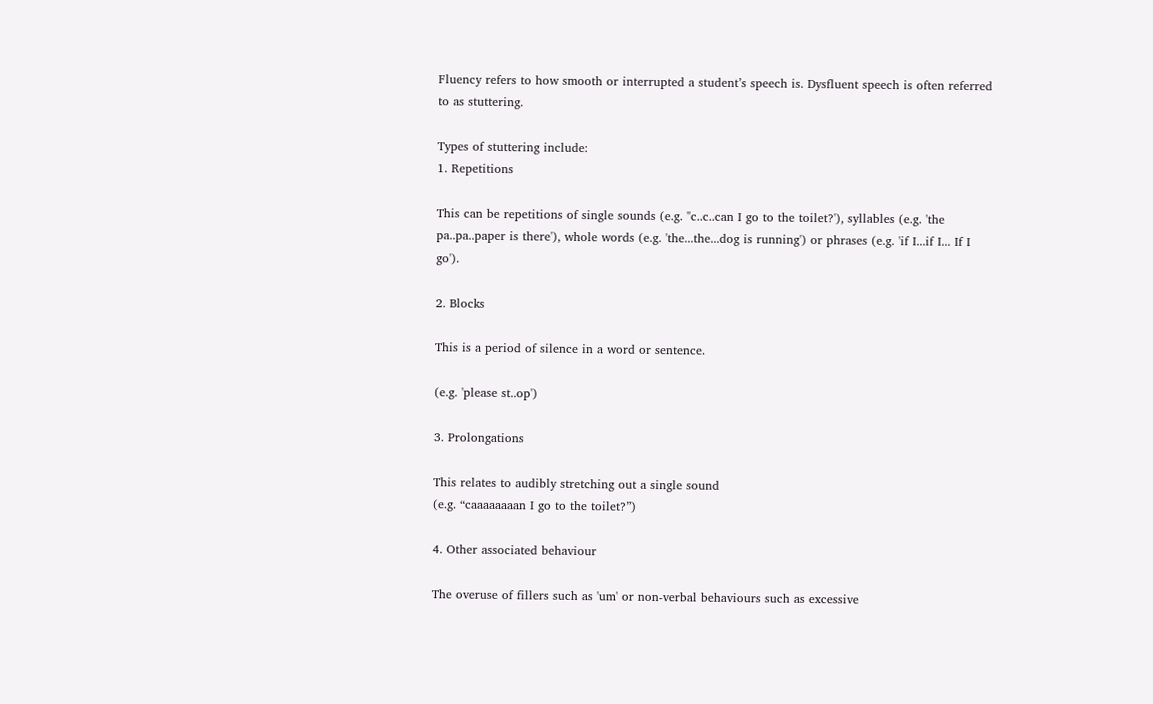Fluency refers to how smooth or interrupted a student’s speech is. Dysfluent speech is often referred to as stuttering.

Types of stuttering include:
1. Repetitions

This can be repetitions of single sounds (e.g. "c..c..can I go to the toilet?'), syllables (e.g. 'the pa..pa..paper is there'), whole words (e.g. 'the...the...dog is running') or phrases (e.g. 'if I...if I... If I go').

2. Blocks

This is a period of silence in a word or sentence.

(e.g. 'please st..op')

3. Prolongations

This relates to audibly stretching out a single sound
(e.g. “caaaaaaaan I go to the toilet?”)

4. Other associated behaviour

The overuse of fillers such as 'um' or non-verbal behaviours such as excessive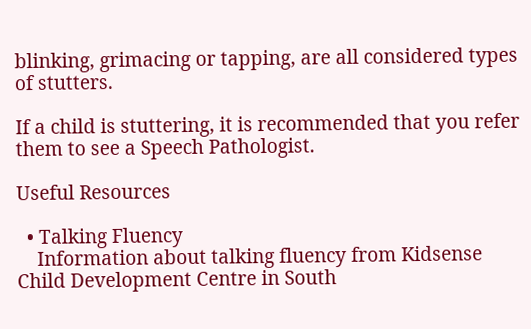blinking, grimacing or tapping, are all considered types of stutters.

If a child is stuttering, it is recommended that you refer them to see a Speech Pathologist.

Useful Resources

  • Talking Fluency
    Information about talking fluency from Kidsense Child Development Centre in South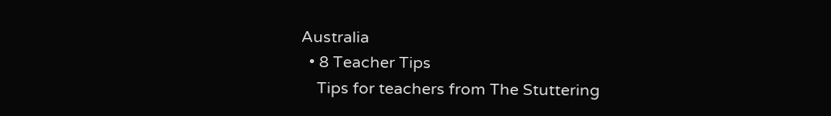Australia
  • 8 Teacher Tips
    Tips for teachers from The Stuttering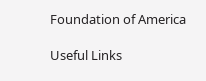Foundation of America

Useful Links